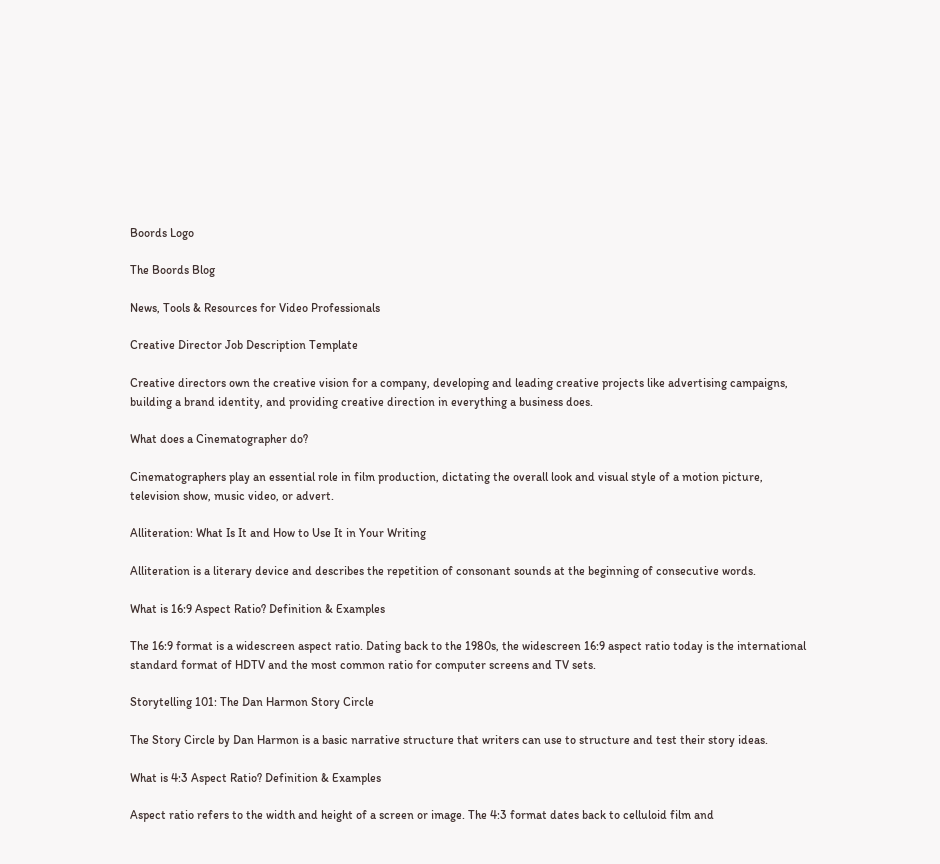Boords Logo

The Boords Blog

News, Tools & Resources for Video Professionals

Creative Director Job Description Template

Creative directors own the creative vision for a company, developing and leading creative projects like advertising campaigns, building a brand identity, and providing creative direction in everything a business does.

What does a Cinematographer do?

Cinematographers play an essential role in film production, dictating the overall look and visual style of a motion picture, television show, music video, or advert.

Alliteration: What Is It and How to Use It in Your Writing

Alliteration is a literary device and describes the repetition of consonant sounds at the beginning of consecutive words.

What is 16:9 Aspect Ratio? Definition & Examples

The 16:9 format is a widescreen aspect ratio. Dating back to the 1980s, the widescreen 16:9 aspect ratio today is the international standard format of HDTV and the most common ratio for computer screens and TV sets.

Storytelling 101: The Dan Harmon Story Circle

The Story Circle by Dan Harmon is a basic narrative structure that writers can use to structure and test their story ideas.

What is 4:3 Aspect Ratio? Definition & Examples

Aspect ratio refers to the width and height of a screen or image. The 4:3 format dates back to celluloid film and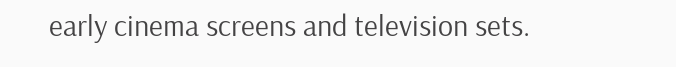early cinema screens and television sets.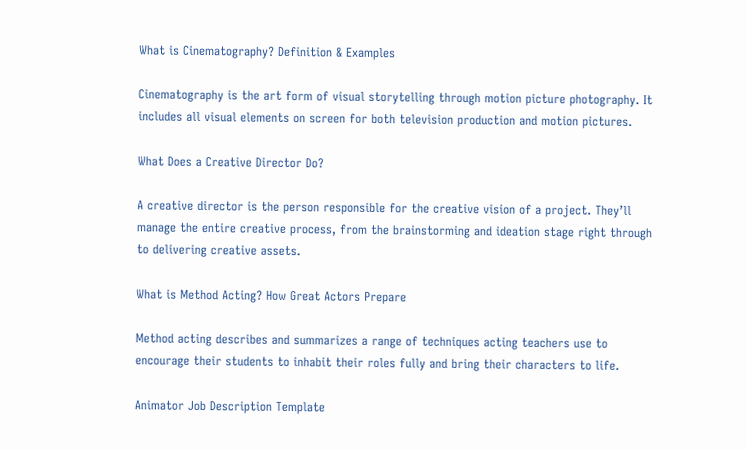What is Cinematography? Definition & Examples

Cinematography is the art form of visual storytelling through motion picture photography. It includes all visual elements on screen for both television production and motion pictures.

What Does a Creative Director Do?

A creative director is the person responsible for the creative vision of a project. They’ll manage the entire creative process, from the brainstorming and ideation stage right through to delivering creative assets.

What is Method Acting? How Great Actors Prepare

Method acting describes and summarizes a range of techniques acting teachers use to encourage their students to inhabit their roles fully and bring their characters to life.

Animator Job Description Template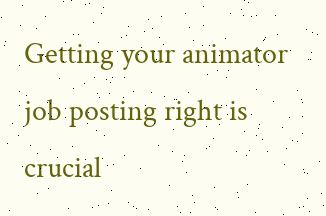Getting your animator job posting right is crucial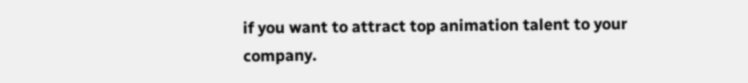if you want to attract top animation talent to your company.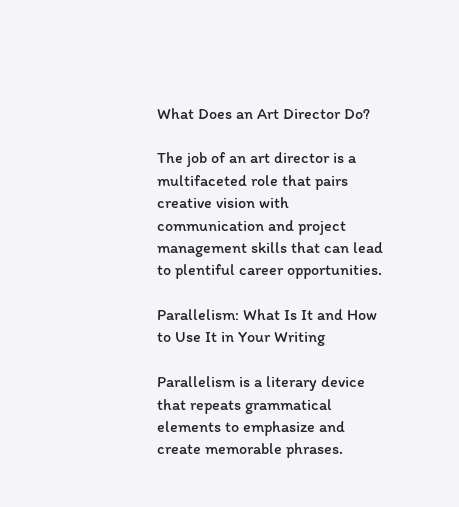What Does an Art Director Do?

The job of an art director is a multifaceted role that pairs creative vision with communication and project management skills that can lead to plentiful career opportunities.

Parallelism: What Is It and How to Use It in Your Writing

Parallelism is a literary device that repeats grammatical elements to emphasize and create memorable phrases.